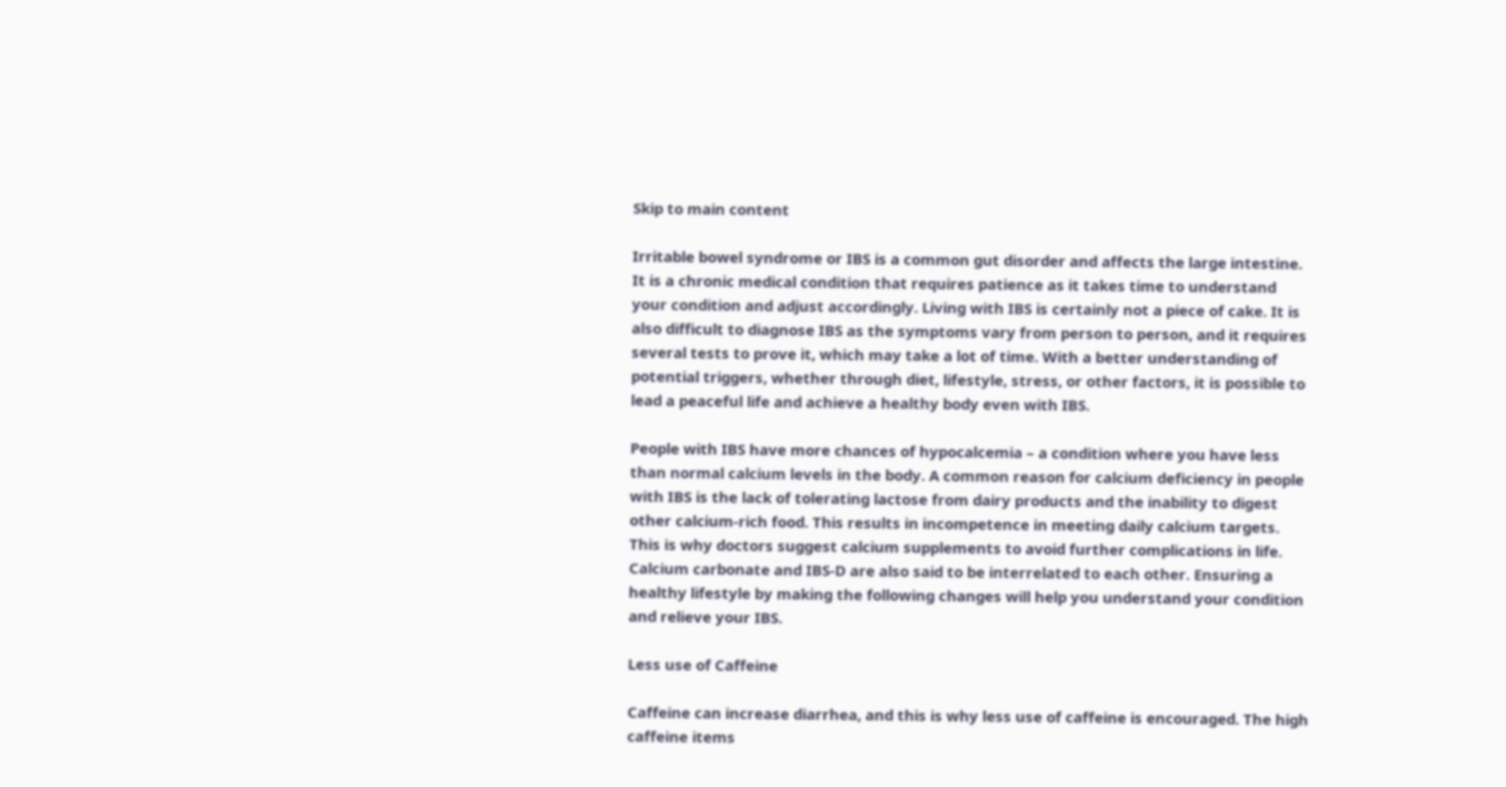Skip to main content

Irritable bowel syndrome or IBS is a common gut disorder and affects the large intestine. It is a chronic medical condition that requires patience as it takes time to understand your condition and adjust accordingly. Living with IBS is certainly not a piece of cake. It is also difficult to diagnose IBS as the symptoms vary from person to person, and it requires several tests to prove it, which may take a lot of time. With a better understanding of potential triggers, whether through diet, lifestyle, stress, or other factors, it is possible to lead a peaceful life and achieve a healthy body even with IBS.

People with IBS have more chances of hypocalcemia – a condition where you have less than normal calcium levels in the body. A common reason for calcium deficiency in people with IBS is the lack of tolerating lactose from dairy products and the inability to digest other calcium-rich food. This results in incompetence in meeting daily calcium targets. This is why doctors suggest calcium supplements to avoid further complications in life. Calcium carbonate and IBS-D are also said to be interrelated to each other. Ensuring a healthy lifestyle by making the following changes will help you understand your condition and relieve your IBS.

Less use of Caffeine

Caffeine can increase diarrhea, and this is why less use of caffeine is encouraged. The high caffeine items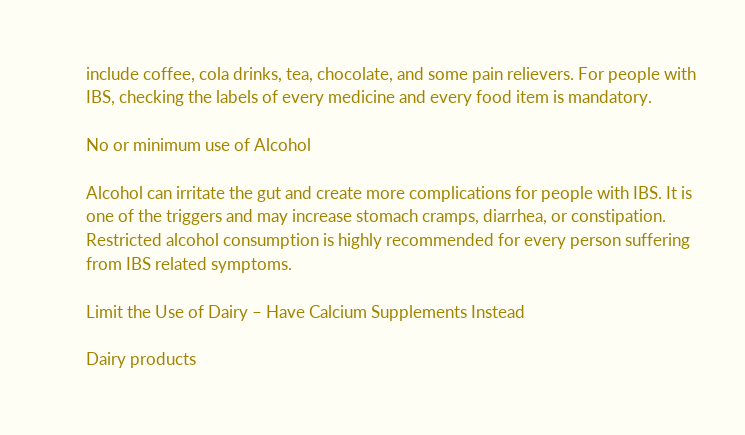include coffee, cola drinks, tea, chocolate, and some pain relievers. For people with IBS, checking the labels of every medicine and every food item is mandatory.

No or minimum use of Alcohol

Alcohol can irritate the gut and create more complications for people with IBS. It is one of the triggers and may increase stomach cramps, diarrhea, or constipation. Restricted alcohol consumption is highly recommended for every person suffering from IBS related symptoms.

Limit the Use of Dairy – Have Calcium Supplements Instead

Dairy products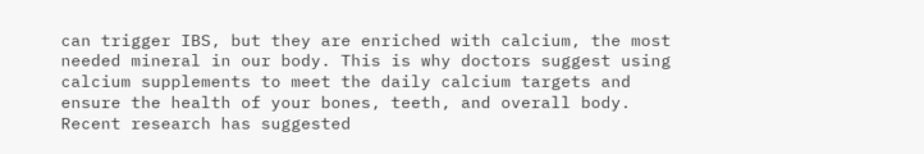can trigger IBS, but they are enriched with calcium, the most needed mineral in our body. This is why doctors suggest using calcium supplements to meet the daily calcium targets and ensure the health of your bones, teeth, and overall body. Recent research has suggested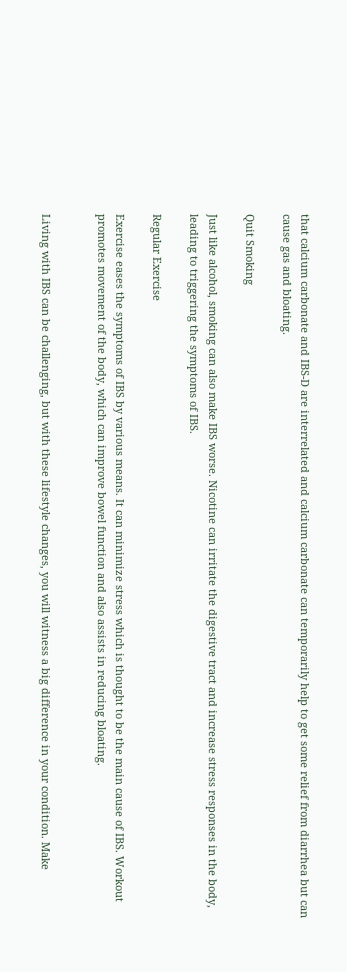that calcium carbonate and IBS-D are interrelated and calcium carbonate can temporarily help to get some relief from diarrhea but can cause gas and bloating.

Quit Smoking

Just like alcohol, smoking can also make IBS worse. Nicotine can irritate the digestive tract and increase stress responses in the body, leading to triggering the symptoms of IBS.

Regular Exercise

Exercise eases the symptoms of IBS by various means. It can minimize stress which is thought to be the main cause of IBS. Workout promotes movement of the body, which can improve bowel function and also assists in reducing bloating.


Living with IBS can be challenging, but with these lifestyle changes, you will witness a big difference in your condition. Make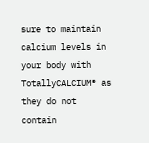sure to maintain calcium levels in your body with TotallyCALCIUM® as they do not contain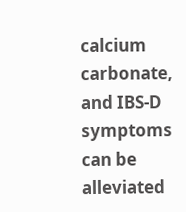calcium carbonate, and IBS-D symptoms can be alleviated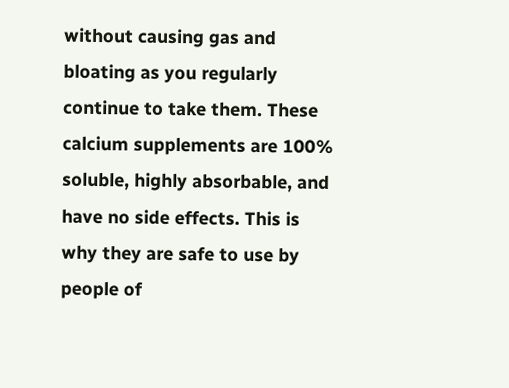without causing gas and bloating as you regularly continue to take them. These calcium supplements are 100% soluble, highly absorbable, and have no side effects. This is why they are safe to use by people of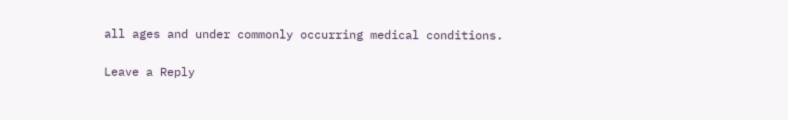all ages and under commonly occurring medical conditions.

Leave a Reply